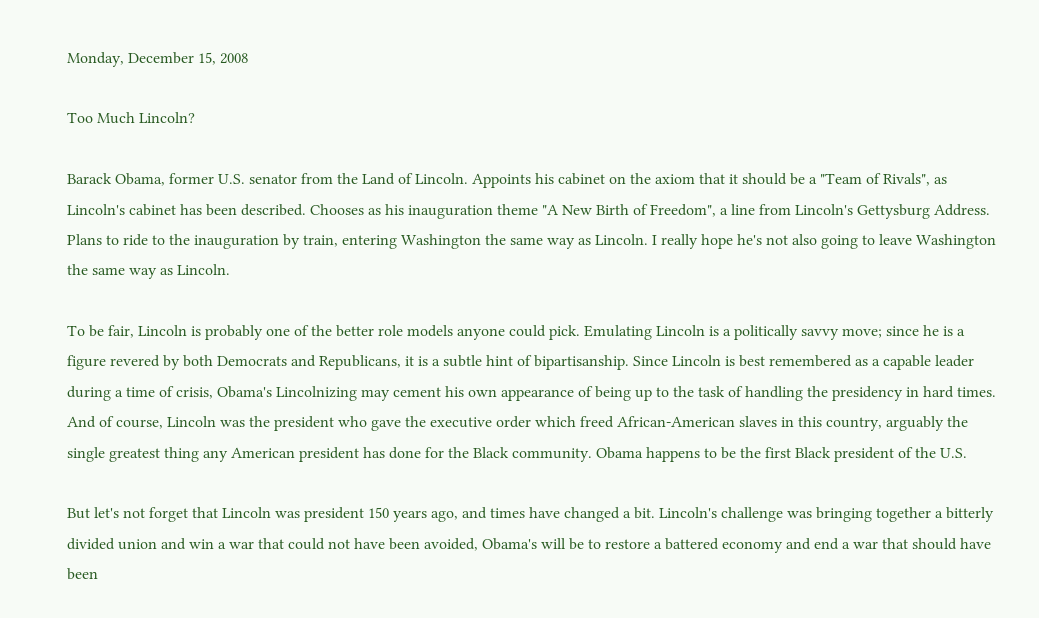Monday, December 15, 2008

Too Much Lincoln?

Barack Obama, former U.S. senator from the Land of Lincoln. Appoints his cabinet on the axiom that it should be a "Team of Rivals", as Lincoln's cabinet has been described. Chooses as his inauguration theme "A New Birth of Freedom", a line from Lincoln's Gettysburg Address. Plans to ride to the inauguration by train, entering Washington the same way as Lincoln. I really hope he's not also going to leave Washington the same way as Lincoln.

To be fair, Lincoln is probably one of the better role models anyone could pick. Emulating Lincoln is a politically savvy move; since he is a figure revered by both Democrats and Republicans, it is a subtle hint of bipartisanship. Since Lincoln is best remembered as a capable leader during a time of crisis, Obama's Lincolnizing may cement his own appearance of being up to the task of handling the presidency in hard times. And of course, Lincoln was the president who gave the executive order which freed African-American slaves in this country, arguably the single greatest thing any American president has done for the Black community. Obama happens to be the first Black president of the U.S.

But let's not forget that Lincoln was president 150 years ago, and times have changed a bit. Lincoln's challenge was bringing together a bitterly divided union and win a war that could not have been avoided, Obama's will be to restore a battered economy and end a war that should have been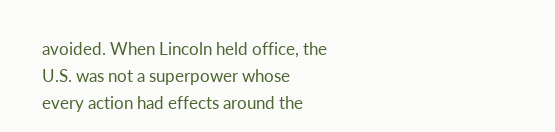avoided. When Lincoln held office, the U.S. was not a superpower whose every action had effects around the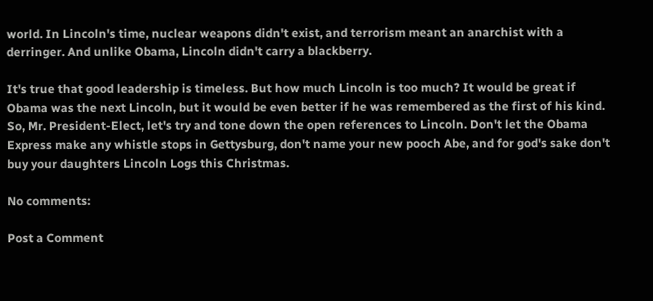world. In Lincoln's time, nuclear weapons didn't exist, and terrorism meant an anarchist with a derringer. And unlike Obama, Lincoln didn't carry a blackberry.

It's true that good leadership is timeless. But how much Lincoln is too much? It would be great if Obama was the next Lincoln, but it would be even better if he was remembered as the first of his kind. So, Mr. President-Elect, let's try and tone down the open references to Lincoln. Don't let the Obama Express make any whistle stops in Gettysburg, don't name your new pooch Abe, and for god's sake don't buy your daughters Lincoln Logs this Christmas.

No comments:

Post a Comment